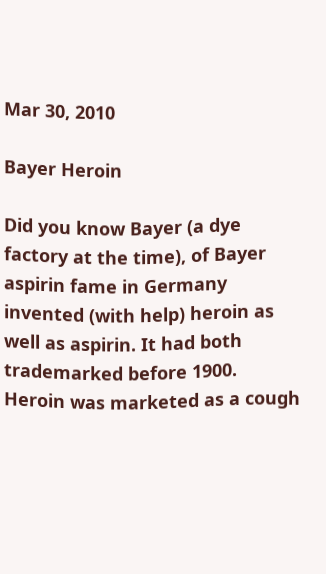Mar 30, 2010

Bayer Heroin

Did you know Bayer (a dye factory at the time), of Bayer aspirin fame in Germany invented (with help) heroin as well as aspirin. It had both trademarked before 1900. Heroin was marketed as a cough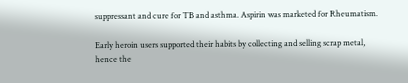suppressant and cure for TB and asthma. Aspirin was marketed for Rheumatism.

Early heroin users supported their habits by collecting and selling scrap metal, hence the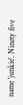name 'junkie'. Ninety five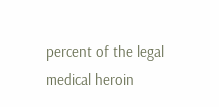percent of the legal medical heroin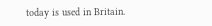today is used in Britain.